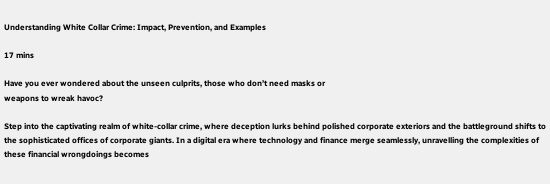Understanding White Collar Crime: Impact, Prevention, and Examples

17 mins

Have you ever wondered about the unseen culprits, those who don’t need masks or
weapons to wreak havoc?

Step into the captivating realm of white-collar crime, where deception lurks behind polished corporate exteriors and the battleground shifts to the sophisticated offices of corporate giants. In a digital era where technology and finance merge seamlessly, unravelling the complexities of these financial wrongdoings becomes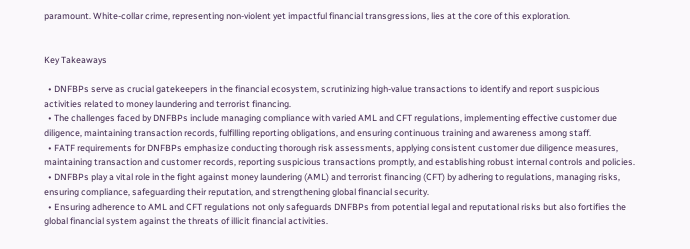paramount. White-collar crime, representing non-violent yet impactful financial transgressions, lies at the core of this exploration.


Key Takeaways

  • DNFBPs serve as crucial gatekeepers in the financial ecosystem, scrutinizing high-value transactions to identify and report suspicious activities related to money laundering and terrorist financing.
  • The challenges faced by DNFBPs include managing compliance with varied AML and CFT regulations, implementing effective customer due diligence, maintaining transaction records, fulfilling reporting obligations, and ensuring continuous training and awareness among staff.
  • FATF requirements for DNFBPs emphasize conducting thorough risk assessments, applying consistent customer due diligence measures, maintaining transaction and customer records, reporting suspicious transactions promptly, and establishing robust internal controls and policies.
  • DNFBPs play a vital role in the fight against money laundering (AML) and terrorist financing (CFT) by adhering to regulations, managing risks, ensuring compliance, safeguarding their reputation, and strengthening global financial security.
  • Ensuring adherence to AML and CFT regulations not only safeguards DNFBPs from potential legal and reputational risks but also fortifies the global financial system against the threats of illicit financial activities.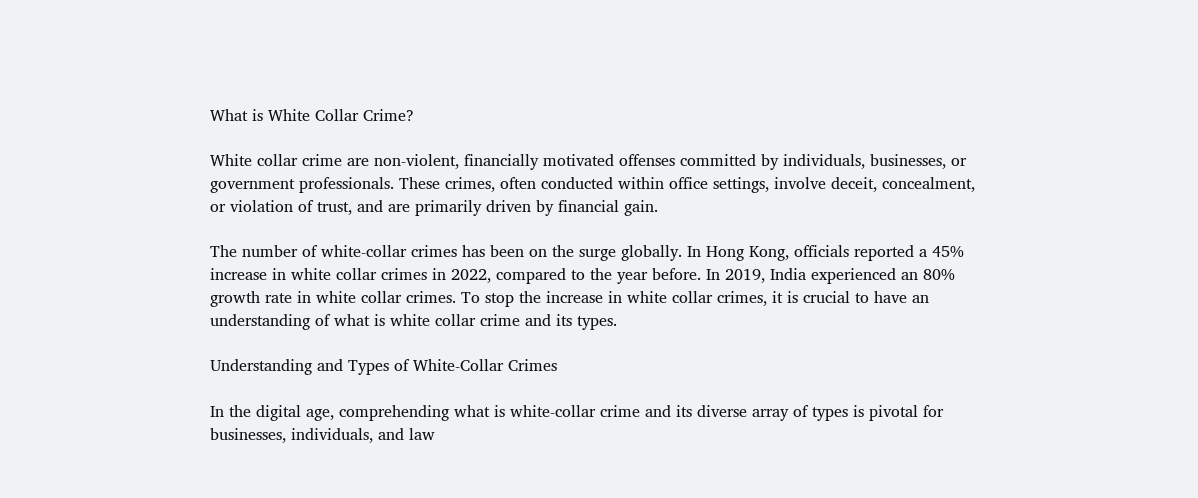What is White Collar Crime?

White collar crime are non-violent, financially motivated offenses committed by individuals, businesses, or government professionals. These crimes, often conducted within office settings, involve deceit, concealment, or violation of trust, and are primarily driven by financial gain.

The number of white-collar crimes has been on the surge globally. In Hong Kong, officials reported a 45% increase in white collar crimes in 2022, compared to the year before. In 2019, India experienced an 80% growth rate in white collar crimes. To stop the increase in white collar crimes, it is crucial to have an understanding of what is white collar crime and its types.

Understanding and Types of White-Collar Crimes

In the digital age, comprehending what is white-collar crime and its diverse array of types is pivotal for businesses, individuals, and law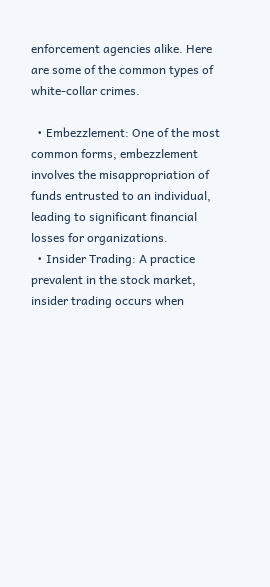enforcement agencies alike. Here are some of the common types of white-collar crimes.

  • Embezzlement: One of the most common forms, embezzlement involves the misappropriation of funds entrusted to an individual, leading to significant financial losses for organizations.
  • Insider Trading: A practice prevalent in the stock market, insider trading occurs when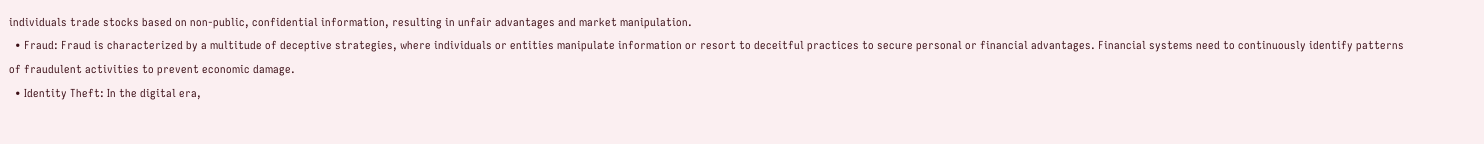individuals trade stocks based on non-public, confidential information, resulting in unfair advantages and market manipulation.
  • Fraud: Fraud is characterized by a multitude of deceptive strategies, where individuals or entities manipulate information or resort to deceitful practices to secure personal or financial advantages. Financial systems need to continuously identify patterns of fraudulent activities to prevent economic damage.
  • Identity Theft: In the digital era,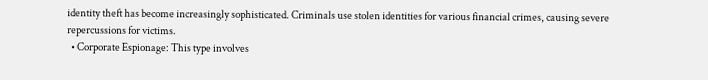identity theft has become increasingly sophisticated. Criminals use stolen identities for various financial crimes, causing severe repercussions for victims.
  • Corporate Espionage: This type involves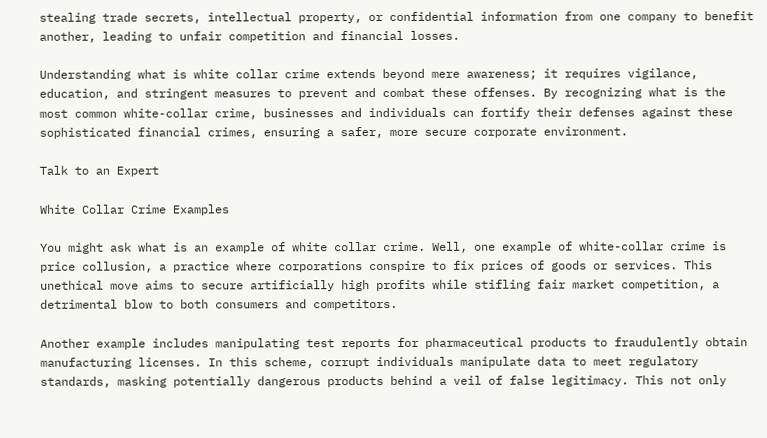stealing trade secrets, intellectual property, or confidential information from one company to benefit another, leading to unfair competition and financial losses.

Understanding what is white collar crime extends beyond mere awareness; it requires vigilance, education, and stringent measures to prevent and combat these offenses. By recognizing what is the most common white-collar crime, businesses and individuals can fortify their defenses against these sophisticated financial crimes, ensuring a safer, more secure corporate environment.

Talk to an Expert

White Collar Crime Examples

You might ask what is an example of white collar crime. Well, one example of white-collar crime is price collusion, a practice where corporations conspire to fix prices of goods or services. This unethical move aims to secure artificially high profits while stifling fair market competition, a detrimental blow to both consumers and competitors.

Another example includes manipulating test reports for pharmaceutical products to fraudulently obtain manufacturing licenses. In this scheme, corrupt individuals manipulate data to meet regulatory standards, masking potentially dangerous products behind a veil of false legitimacy. This not only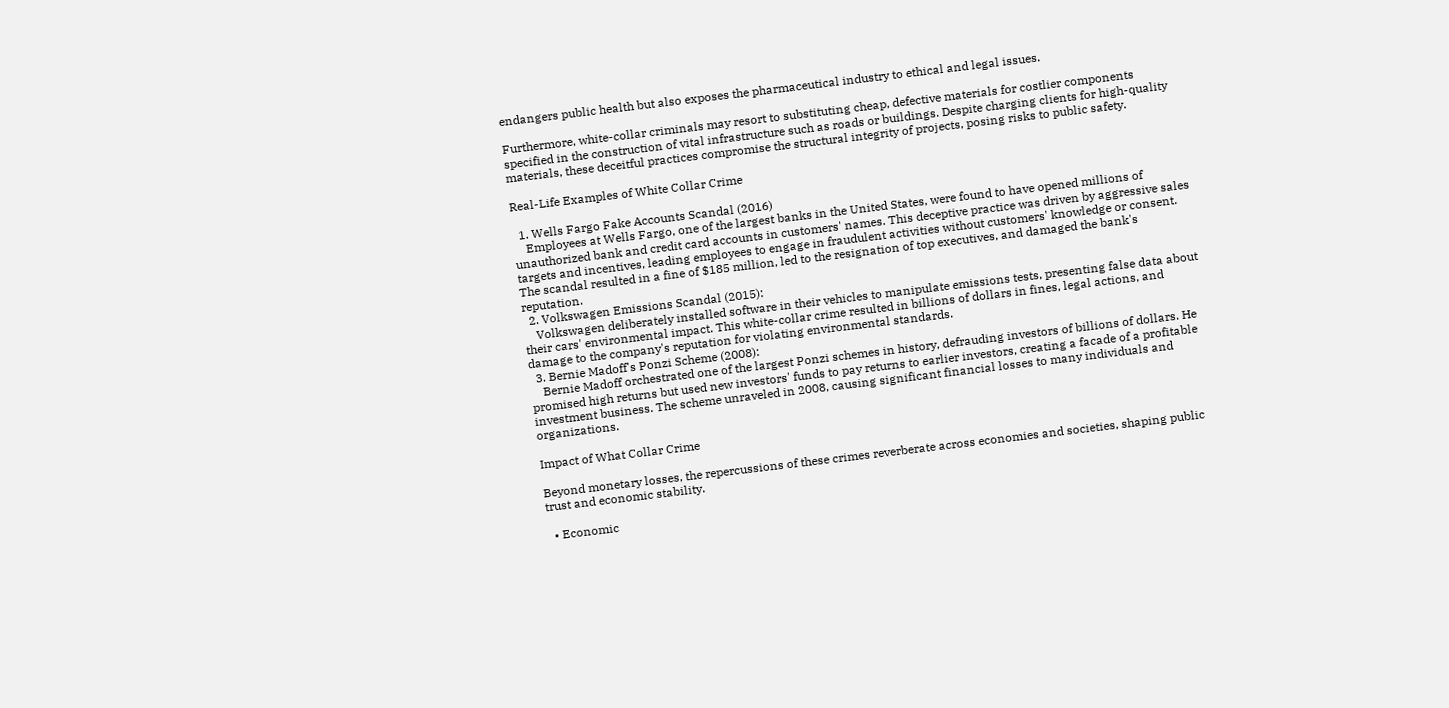endangers public health but also exposes the pharmaceutical industry to ethical and legal issues.

Furthermore, white-collar criminals may resort to substituting cheap, defective materials for costlier components specified in the construction of vital infrastructure such as roads or buildings. Despite charging clients for high-quality materials, these deceitful practices compromise the structural integrity of projects, posing risks to public safety.

Real-Life Examples of White Collar Crime

  1. Wells Fargo Fake Accounts Scandal (2016)
    Employees at Wells Fargo, one of the largest banks in the United States, were found to have opened millions of unauthorized bank and credit card accounts in customers' names. This deceptive practice was driven by aggressive sales targets and incentives, leading employees to engage in fraudulent activities without customers' knowledge or consent. The scandal resulted in a fine of $185 million, led to the resignation of top executives, and damaged the bank's reputation.
  2. Volkswagen Emissions Scandal (2015):
    Volkswagen deliberately installed software in their vehicles to manipulate emissions tests, presenting false data about their cars' environmental impact. This white-collar crime resulted in billions of dollars in fines, legal actions, and damage to the company's reputation for violating environmental standards.
  3. Bernie Madoff's Ponzi Scheme (2008):
    Bernie Madoff orchestrated one of the largest Ponzi schemes in history, defrauding investors of billions of dollars. He promised high returns but used new investors' funds to pay returns to earlier investors, creating a facade of a profitable investment business. The scheme unraveled in 2008, causing significant financial losses to many individuals and organizations.

Impact of What Collar Crime

Beyond monetary losses, the repercussions of these crimes reverberate across economies and societies, shaping public trust and economic stability.

  • Economic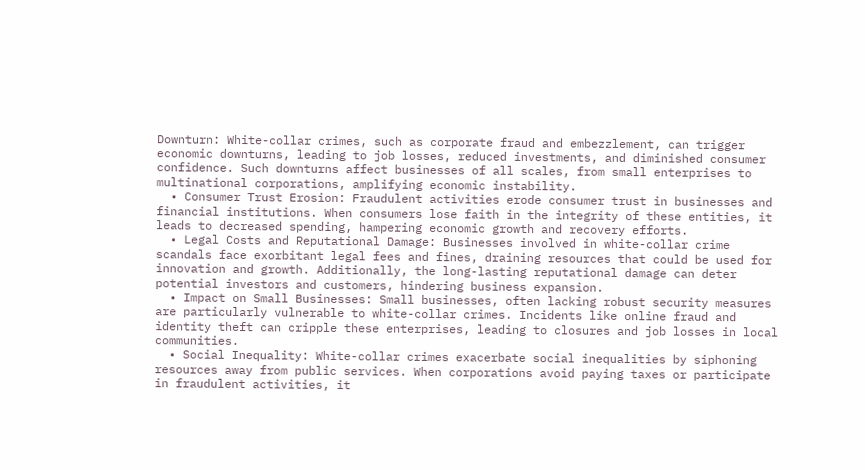Downturn: White-collar crimes, such as corporate fraud and embezzlement, can trigger economic downturns, leading to job losses, reduced investments, and diminished consumer confidence. Such downturns affect businesses of all scales, from small enterprises to multinational corporations, amplifying economic instability.
  • Consumer Trust Erosion: Fraudulent activities erode consumer trust in businesses and financial institutions. When consumers lose faith in the integrity of these entities, it leads to decreased spending, hampering economic growth and recovery efforts.
  • Legal Costs and Reputational Damage: Businesses involved in white-collar crime scandals face exorbitant legal fees and fines, draining resources that could be used for innovation and growth. Additionally, the long-lasting reputational damage can deter potential investors and customers, hindering business expansion.
  • Impact on Small Businesses: Small businesses, often lacking robust security measures are particularly vulnerable to white-collar crimes. Incidents like online fraud and identity theft can cripple these enterprises, leading to closures and job losses in local communities.
  • Social Inequality: White-collar crimes exacerbate social inequalities by siphoning resources away from public services. When corporations avoid paying taxes or participate in fraudulent activities, it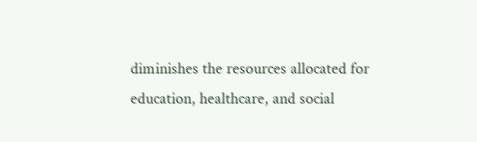diminishes the resources allocated for education, healthcare, and social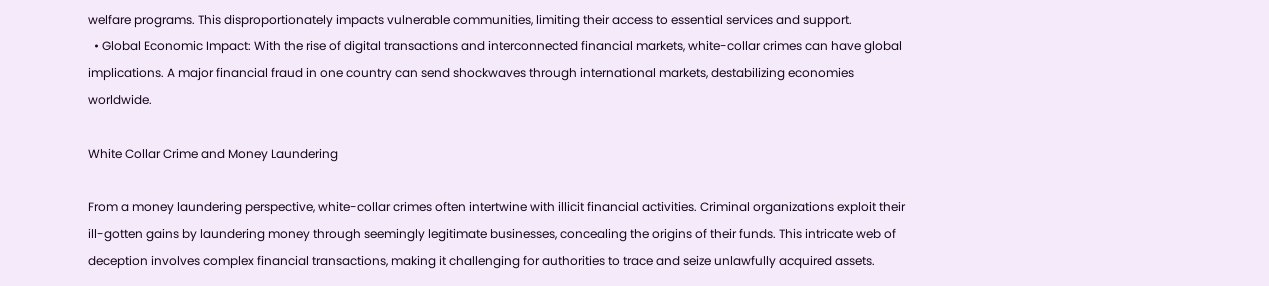welfare programs. This disproportionately impacts vulnerable communities, limiting their access to essential services and support.
  • Global Economic Impact: With the rise of digital transactions and interconnected financial markets, white-collar crimes can have global implications. A major financial fraud in one country can send shockwaves through international markets, destabilizing economies worldwide.

White Collar Crime and Money Laundering

From a money laundering perspective, white-collar crimes often intertwine with illicit financial activities. Criminal organizations exploit their ill-gotten gains by laundering money through seemingly legitimate businesses, concealing the origins of their funds. This intricate web of deception involves complex financial transactions, making it challenging for authorities to trace and seize unlawfully acquired assets.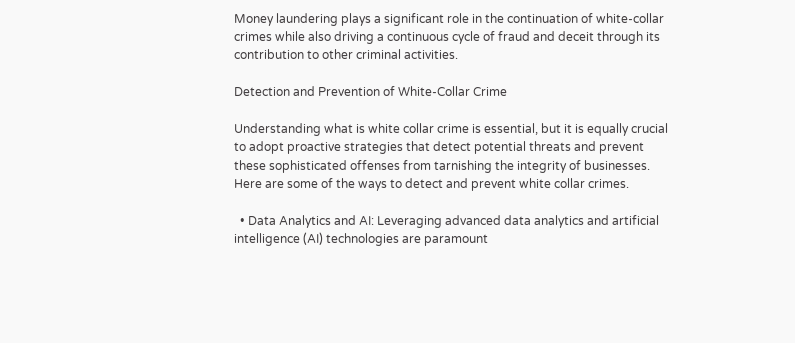Money laundering plays a significant role in the continuation of white-collar crimes while also driving a continuous cycle of fraud and deceit through its contribution to other criminal activities.

Detection and Prevention of White-Collar Crime

Understanding what is white collar crime is essential, but it is equally crucial to adopt proactive strategies that detect potential threats and prevent these sophisticated offenses from tarnishing the integrity of businesses. Here are some of the ways to detect and prevent white collar crimes.

  • Data Analytics and AI: Leveraging advanced data analytics and artificial intelligence (AI) technologies are paramount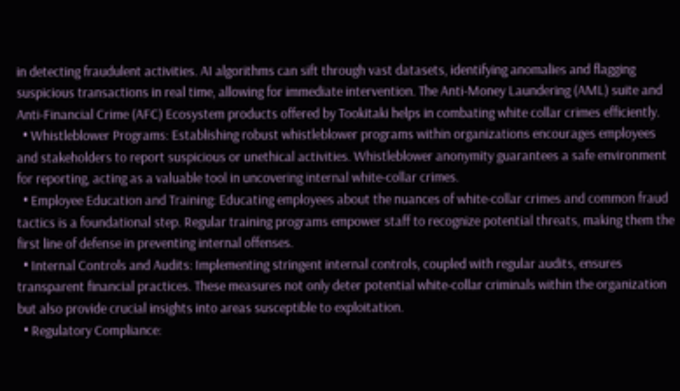in detecting fraudulent activities. AI algorithms can sift through vast datasets, identifying anomalies and flagging suspicious transactions in real time, allowing for immediate intervention. The Anti-Money Laundering (AML) suite and Anti-Financial Crime (AFC) Ecosystem products offered by Tookitaki helps in combating white collar crimes efficiently.
  • Whistleblower Programs: Establishing robust whistleblower programs within organizations encourages employees and stakeholders to report suspicious or unethical activities. Whistleblower anonymity guarantees a safe environment for reporting, acting as a valuable tool in uncovering internal white-collar crimes.
  • Employee Education and Training: Educating employees about the nuances of white-collar crimes and common fraud tactics is a foundational step. Regular training programs empower staff to recognize potential threats, making them the first line of defense in preventing internal offenses.
  • Internal Controls and Audits: Implementing stringent internal controls, coupled with regular audits, ensures transparent financial practices. These measures not only deter potential white-collar criminals within the organization but also provide crucial insights into areas susceptible to exploitation.
  • Regulatory Compliance: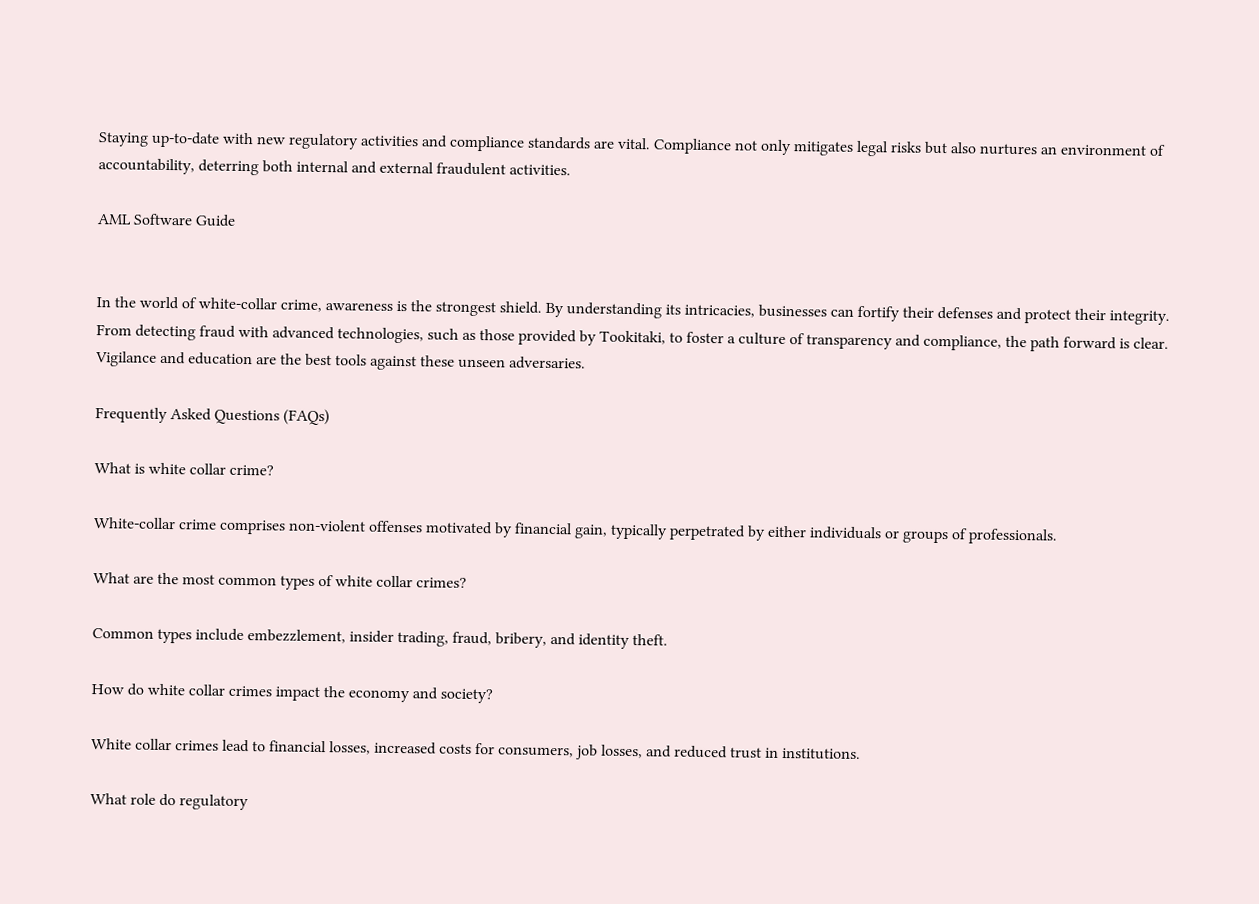Staying up-to-date with new regulatory activities and compliance standards are vital. Compliance not only mitigates legal risks but also nurtures an environment of accountability, deterring both internal and external fraudulent activities.

AML Software Guide


In the world of white-collar crime, awareness is the strongest shield. By understanding its intricacies, businesses can fortify their defenses and protect their integrity. From detecting fraud with advanced technologies, such as those provided by Tookitaki, to foster a culture of transparency and compliance, the path forward is clear. Vigilance and education are the best tools against these unseen adversaries.

Frequently Asked Questions (FAQs)

What is white collar crime?

White-collar crime comprises non-violent offenses motivated by financial gain, typically perpetrated by either individuals or groups of professionals.

What are the most common types of white collar crimes?

Common types include embezzlement, insider trading, fraud, bribery, and identity theft.

How do white collar crimes impact the economy and society?

White collar crimes lead to financial losses, increased costs for consumers, job losses, and reduced trust in institutions.

What role do regulatory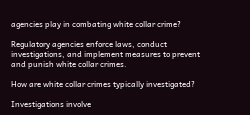agencies play in combating white collar crime?

Regulatory agencies enforce laws, conduct investigations, and implement measures to prevent and punish white collar crimes.

How are white collar crimes typically investigated?

Investigations involve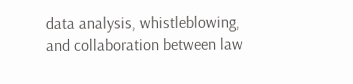data analysis, whistleblowing, and collaboration between law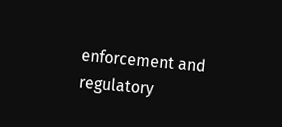enforcement and regulatory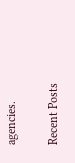agencies.

Recent Posts